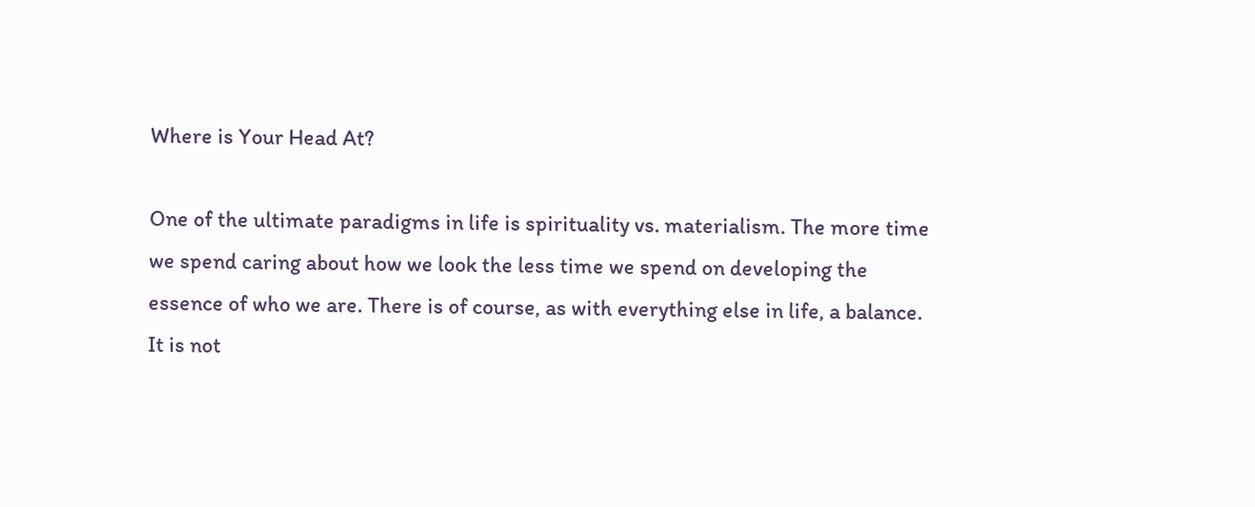Where is Your Head At?

One of the ultimate paradigms in life is spirituality vs. materialism. The more time we spend caring about how we look the less time we spend on developing the essence of who we are. There is of course, as with everything else in life, a balance. It is not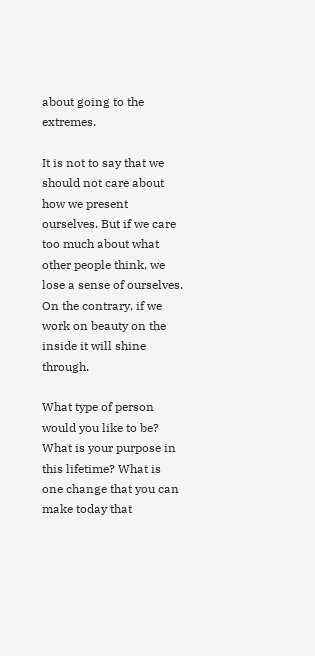about going to the extremes.

It is not to say that we should not care about how we present ourselves. But if we care too much about what other people think, we lose a sense of ourselves. On the contrary, if we work on beauty on the inside it will shine through.

What type of person would you like to be? What is your purpose in this lifetime? What is one change that you can make today that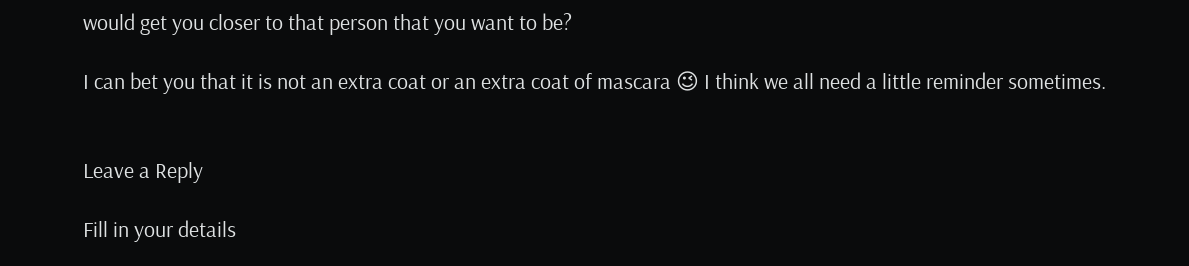would get you closer to that person that you want to be?

I can bet you that it is not an extra coat or an extra coat of mascara 😉 I think we all need a little reminder sometimes.


Leave a Reply

Fill in your details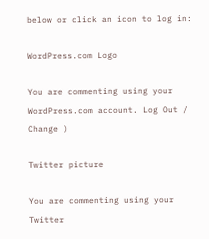below or click an icon to log in:

WordPress.com Logo

You are commenting using your WordPress.com account. Log Out / Change )

Twitter picture

You are commenting using your Twitter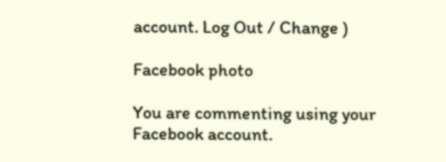account. Log Out / Change )

Facebook photo

You are commenting using your Facebook account.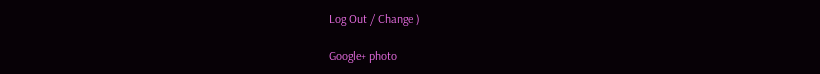Log Out / Change )

Google+ photo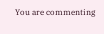You are commenting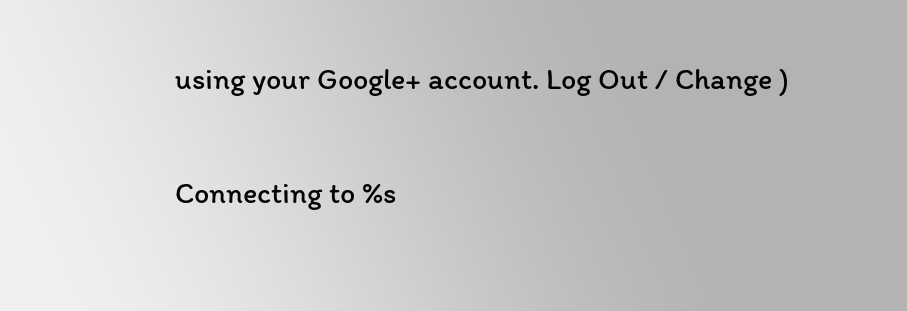using your Google+ account. Log Out / Change )

Connecting to %s